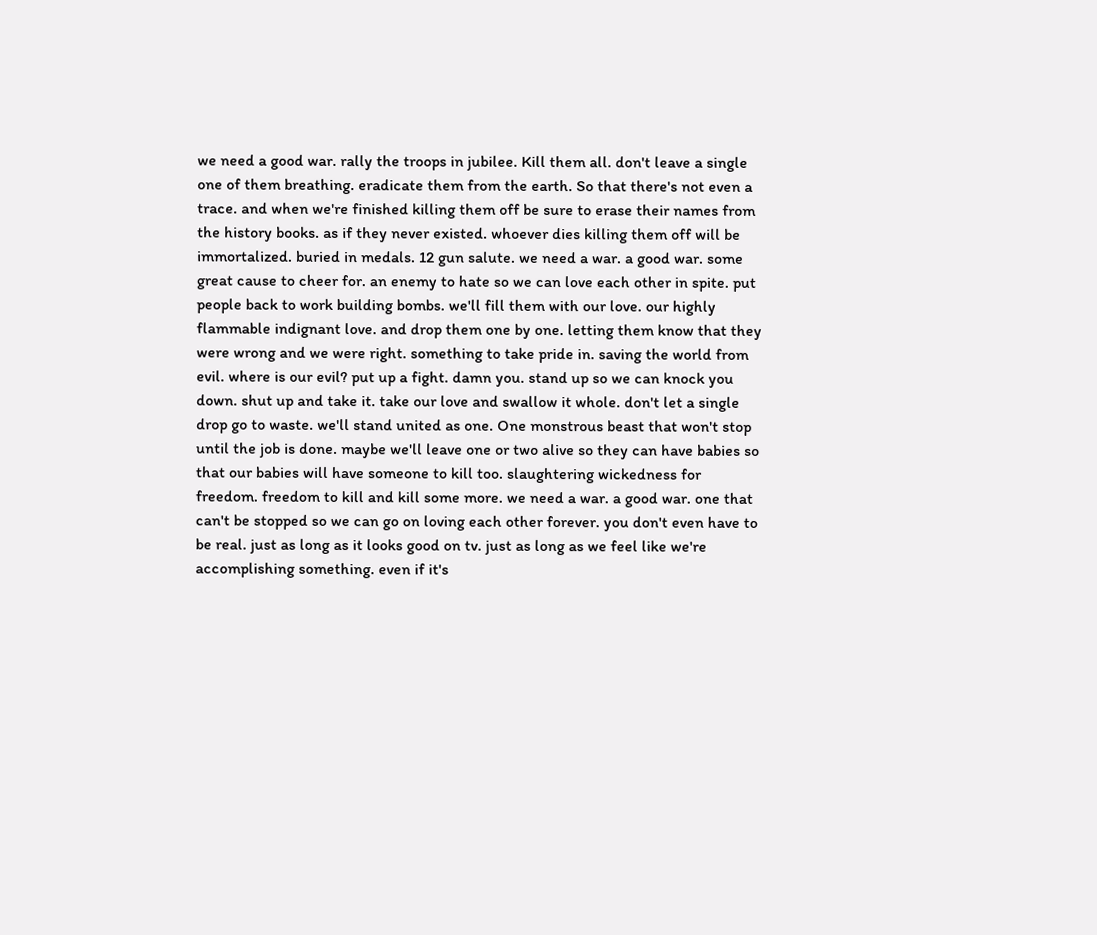we need a good war. rally the troops in jubilee. Kill them all. don't leave a single one of them breathing. eradicate them from the earth. So that there's not even a trace. and when we're finished killing them off be sure to erase their names from the history books. as if they never existed. whoever dies killing them off will be immortalized. buried in medals. 12 gun salute. we need a war. a good war. some great cause to cheer for. an enemy to hate so we can love each other in spite. put people back to work building bombs. we'll fill them with our love. our highly flammable indignant love. and drop them one by one. letting them know that they were wrong and we were right. something to take pride in. saving the world from evil. where is our evil? put up a fight. damn you. stand up so we can knock you down. shut up and take it. take our love and swallow it whole. don't let a single drop go to waste. we'll stand united as one. One monstrous beast that won't stop until the job is done. maybe we'll leave one or two alive so they can have babies so that our babies will have someone to kill too. slaughtering wickedness for freedom. freedom to kill and kill some more. we need a war. a good war. one that can't be stopped so we can go on loving each other forever. you don't even have to be real. just as long as it looks good on tv. just as long as we feel like we're accomplishing something. even if it's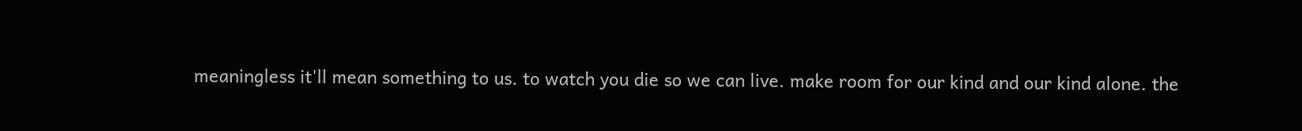meaningless it'll mean something to us. to watch you die so we can live. make room for our kind and our kind alone. the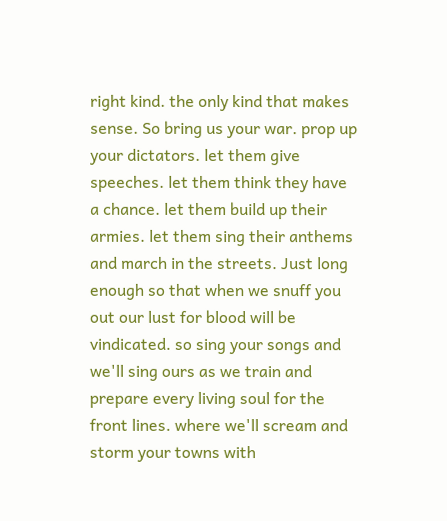right kind. the only kind that makes sense. So bring us your war. prop up your dictators. let them give speeches. let them think they have a chance. let them build up their armies. let them sing their anthems and march in the streets. Just long enough so that when we snuff you out our lust for blood will be vindicated. so sing your songs and we'll sing ours as we train and prepare every living soul for the front lines. where we'll scream and storm your towns with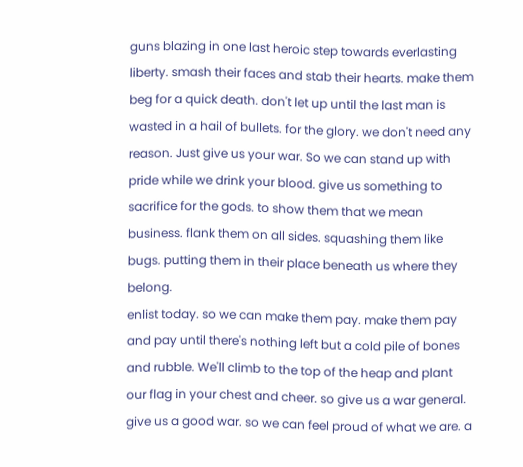guns blazing in one last heroic step towards everlasting liberty. smash their faces and stab their hearts. make them beg for a quick death. don't let up until the last man is wasted in a hail of bullets. for the glory. we don't need any reason. Just give us your war. So we can stand up with pride while we drink your blood. give us something to sacrifice for the gods. to show them that we mean business. flank them on all sides. squashing them like bugs. putting them in their place beneath us where they belong.
enlist today. so we can make them pay. make them pay and pay until there's nothing left but a cold pile of bones and rubble. We'll climb to the top of the heap and plant our flag in your chest and cheer. so give us a war general. give us a good war. so we can feel proud of what we are. a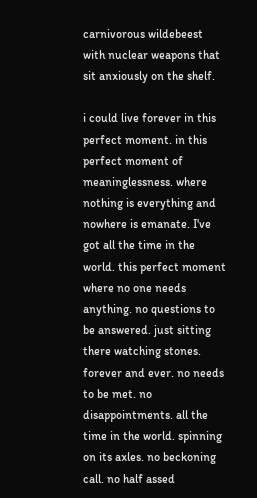carnivorous wildebeest with nuclear weapons that sit anxiously on the shelf.

i could live forever in this perfect moment. in this perfect moment of meaninglessness. where nothing is everything and nowhere is emanate. I've got all the time in the world. this perfect moment where no one needs anything. no questions to be answered. just sitting there watching stones. forever and ever. no needs to be met. no disappointments. all the time in the world. spinning on its axles. no beckoning call. no half assed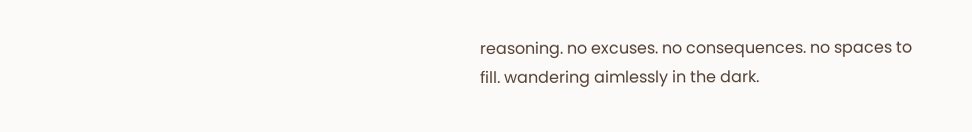reasoning. no excuses. no consequences. no spaces to fill. wandering aimlessly in the dark.